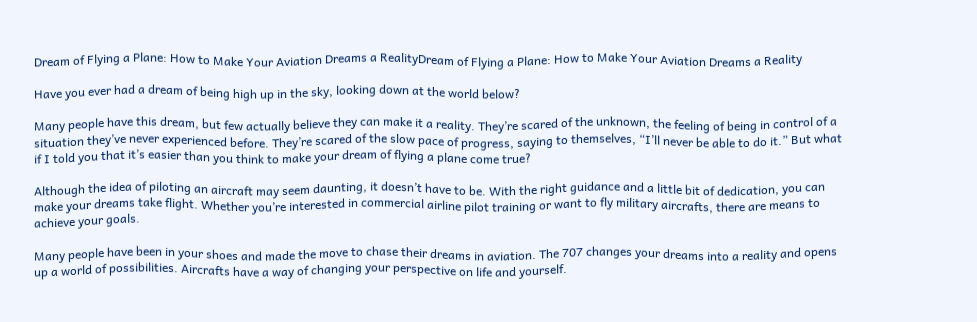Dream of Flying a Plane: How to Make Your Aviation Dreams a RealityDream of Flying a Plane: How to Make Your Aviation Dreams a Reality

Have you ever had a dream of being high up in the sky, looking down at the world below?

Many people have this dream, but few actually believe they can make it a reality. They’re scared of the unknown, the feeling of being in control of a situation they’ve never experienced before. They’re scared of the slow pace of progress, saying to themselves, “I’ll never be able to do it.” But what if I told you that it’s easier than you think to make your dream of flying a plane come true?

Although the idea of piloting an aircraft may seem daunting, it doesn’t have to be. With the right guidance and a little bit of dedication, you can make your dreams take flight. Whether you’re interested in commercial airline pilot training or want to fly military aircrafts, there are means to achieve your goals.

Many people have been in your shoes and made the move to chase their dreams in aviation. The 707 changes your dreams into a reality and opens up a world of possibilities. Aircrafts have a way of changing your perspective on life and yourself.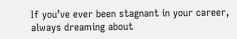If you’ve ever been stagnant in your career, always dreaming about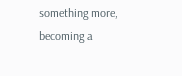something more, becoming a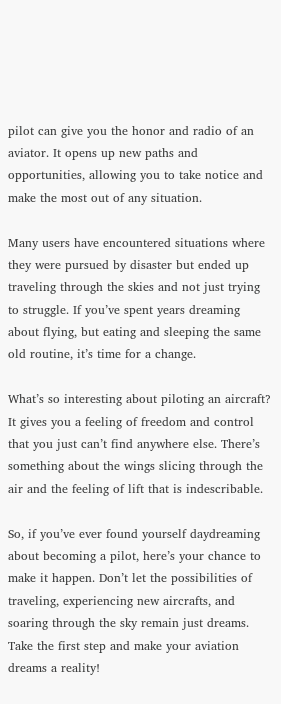pilot can give you the honor and radio of an aviator. It opens up new paths and opportunities, allowing you to take notice and make the most out of any situation.

Many users have encountered situations where they were pursued by disaster but ended up traveling through the skies and not just trying to struggle. If you’ve spent years dreaming about flying, but eating and sleeping the same old routine, it’s time for a change.

What’s so interesting about piloting an aircraft? It gives you a feeling of freedom and control that you just can’t find anywhere else. There’s something about the wings slicing through the air and the feeling of lift that is indescribable.

So, if you’ve ever found yourself daydreaming about becoming a pilot, here’s your chance to make it happen. Don’t let the possibilities of traveling, experiencing new aircrafts, and soaring through the sky remain just dreams. Take the first step and make your aviation dreams a reality!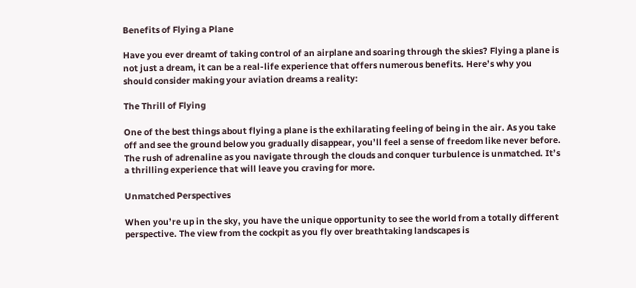Benefits of Flying a Plane

Have you ever dreamt of taking control of an airplane and soaring through the skies? Flying a plane is not just a dream, it can be a real-life experience that offers numerous benefits. Here’s why you should consider making your aviation dreams a reality:

The Thrill of Flying

One of the best things about flying a plane is the exhilarating feeling of being in the air. As you take off and see the ground below you gradually disappear, you’ll feel a sense of freedom like never before. The rush of adrenaline as you navigate through the clouds and conquer turbulence is unmatched. It’s a thrilling experience that will leave you craving for more.

Unmatched Perspectives

When you’re up in the sky, you have the unique opportunity to see the world from a totally different perspective. The view from the cockpit as you fly over breathtaking landscapes is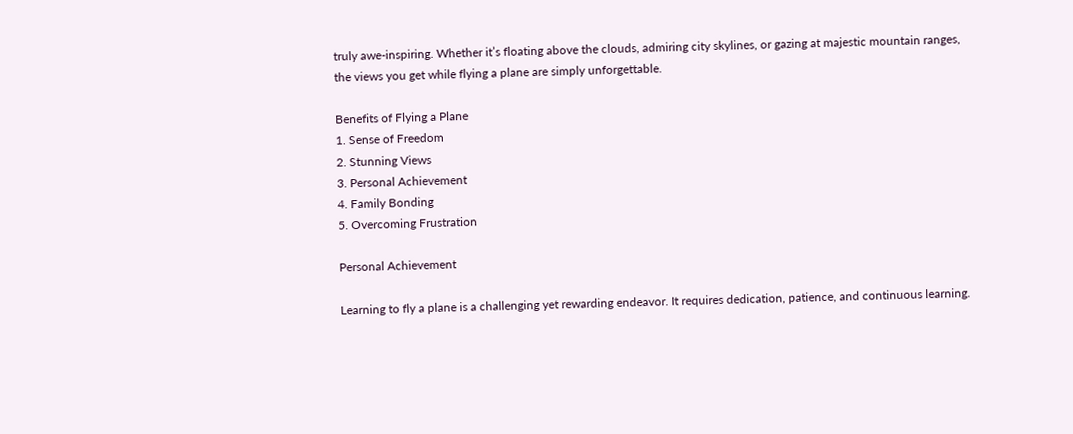truly awe-inspiring. Whether it’s floating above the clouds, admiring city skylines, or gazing at majestic mountain ranges, the views you get while flying a plane are simply unforgettable.

Benefits of Flying a Plane
1. Sense of Freedom
2. Stunning Views
3. Personal Achievement
4. Family Bonding
5. Overcoming Frustration

Personal Achievement

Learning to fly a plane is a challenging yet rewarding endeavor. It requires dedication, patience, and continuous learning.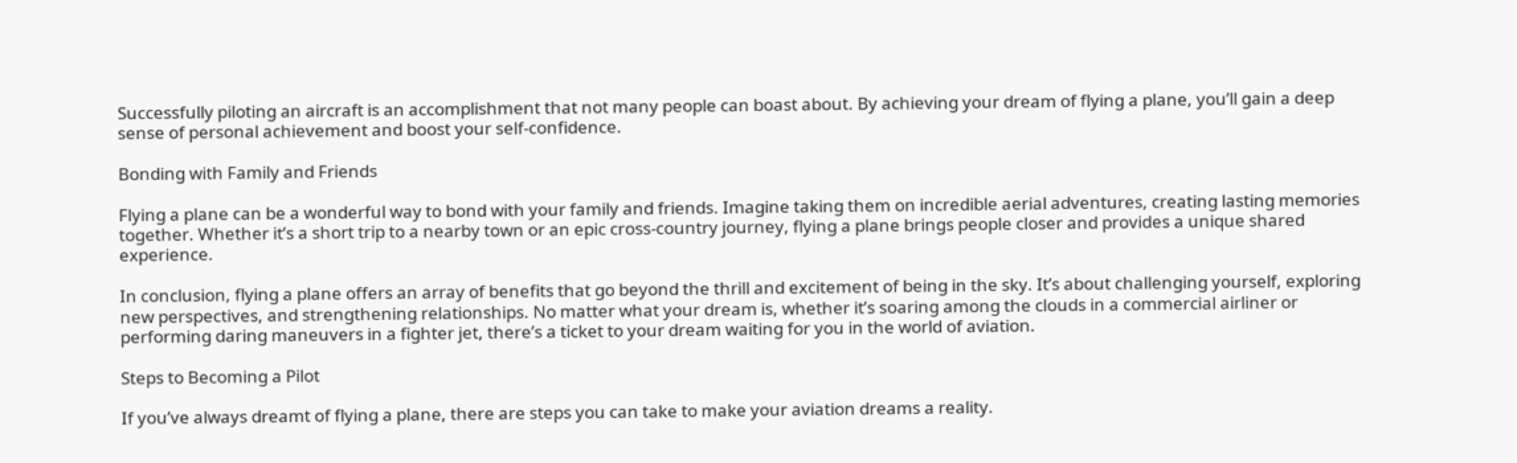Successfully piloting an aircraft is an accomplishment that not many people can boast about. By achieving your dream of flying a plane, you’ll gain a deep sense of personal achievement and boost your self-confidence.

Bonding with Family and Friends

Flying a plane can be a wonderful way to bond with your family and friends. Imagine taking them on incredible aerial adventures, creating lasting memories together. Whether it’s a short trip to a nearby town or an epic cross-country journey, flying a plane brings people closer and provides a unique shared experience.

In conclusion, flying a plane offers an array of benefits that go beyond the thrill and excitement of being in the sky. It’s about challenging yourself, exploring new perspectives, and strengthening relationships. No matter what your dream is, whether it’s soaring among the clouds in a commercial airliner or performing daring maneuvers in a fighter jet, there’s a ticket to your dream waiting for you in the world of aviation.

Steps to Becoming a Pilot

If you’ve always dreamt of flying a plane, there are steps you can take to make your aviation dreams a reality.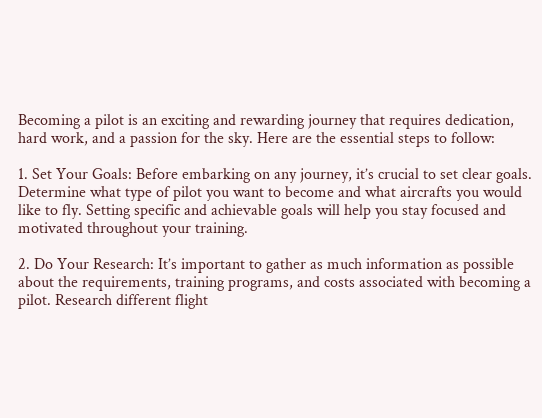Becoming a pilot is an exciting and rewarding journey that requires dedication, hard work, and a passion for the sky. Here are the essential steps to follow:

1. Set Your Goals: Before embarking on any journey, it’s crucial to set clear goals. Determine what type of pilot you want to become and what aircrafts you would like to fly. Setting specific and achievable goals will help you stay focused and motivated throughout your training.

2. Do Your Research: It’s important to gather as much information as possible about the requirements, training programs, and costs associated with becoming a pilot. Research different flight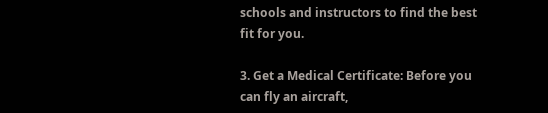schools and instructors to find the best fit for you.

3. Get a Medical Certificate: Before you can fly an aircraft,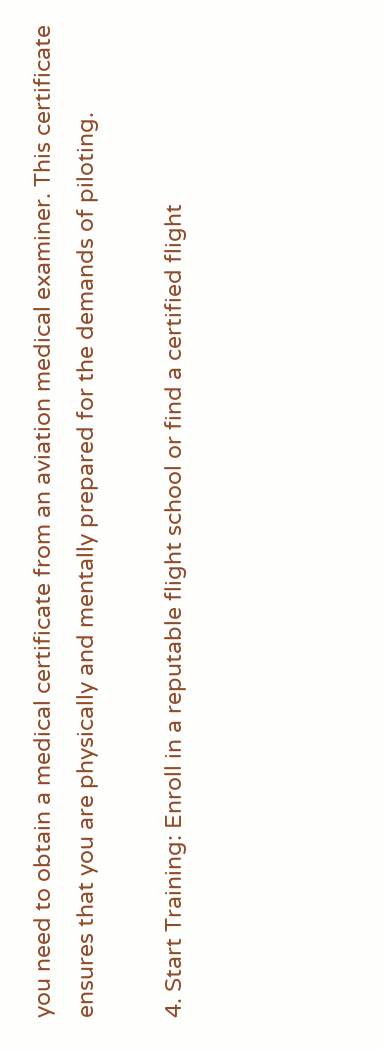you need to obtain a medical certificate from an aviation medical examiner. This certificate ensures that you are physically and mentally prepared for the demands of piloting.

4. Start Training: Enroll in a reputable flight school or find a certified flight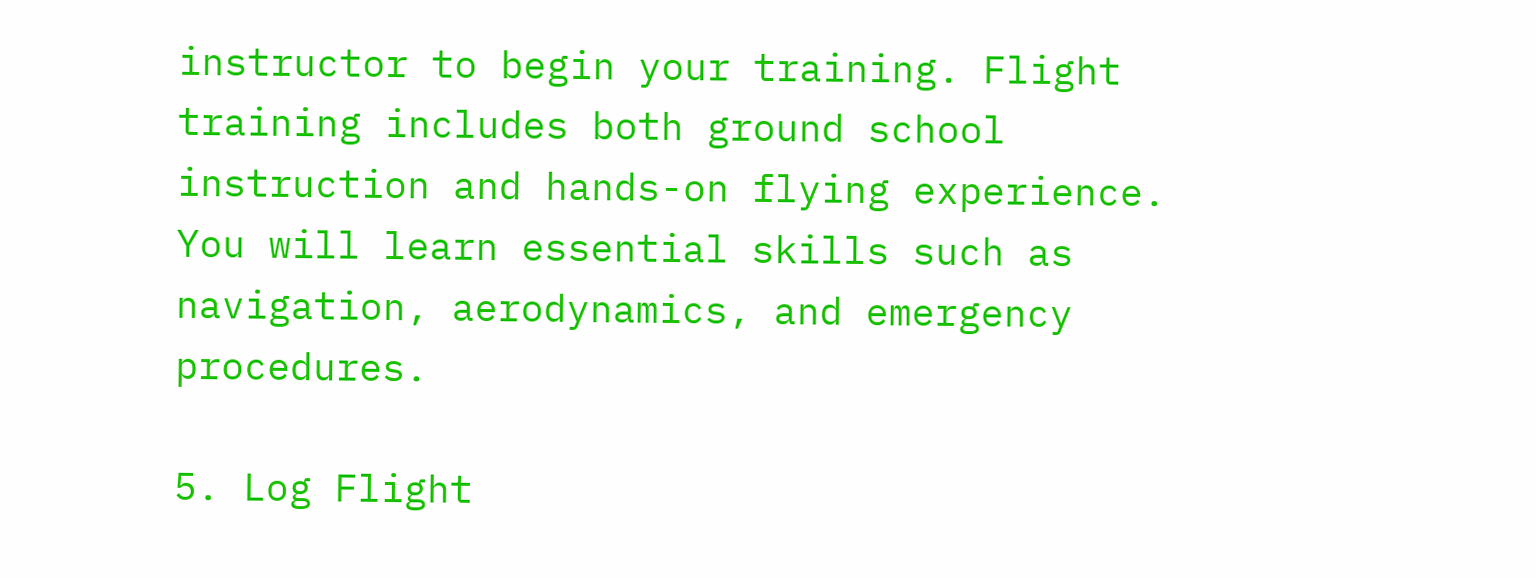instructor to begin your training. Flight training includes both ground school instruction and hands-on flying experience. You will learn essential skills such as navigation, aerodynamics, and emergency procedures.

5. Log Flight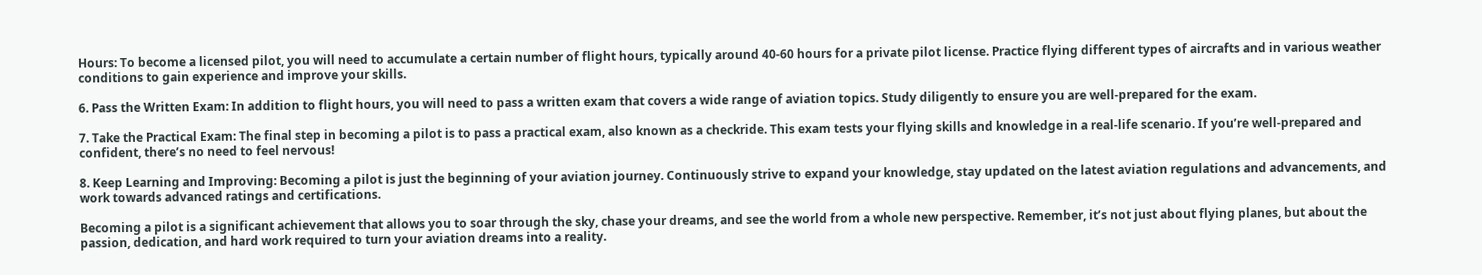Hours: To become a licensed pilot, you will need to accumulate a certain number of flight hours, typically around 40-60 hours for a private pilot license. Practice flying different types of aircrafts and in various weather conditions to gain experience and improve your skills.

6. Pass the Written Exam: In addition to flight hours, you will need to pass a written exam that covers a wide range of aviation topics. Study diligently to ensure you are well-prepared for the exam.

7. Take the Practical Exam: The final step in becoming a pilot is to pass a practical exam, also known as a checkride. This exam tests your flying skills and knowledge in a real-life scenario. If you’re well-prepared and confident, there’s no need to feel nervous!

8. Keep Learning and Improving: Becoming a pilot is just the beginning of your aviation journey. Continuously strive to expand your knowledge, stay updated on the latest aviation regulations and advancements, and work towards advanced ratings and certifications.

Becoming a pilot is a significant achievement that allows you to soar through the sky, chase your dreams, and see the world from a whole new perspective. Remember, it’s not just about flying planes, but about the passion, dedication, and hard work required to turn your aviation dreams into a reality.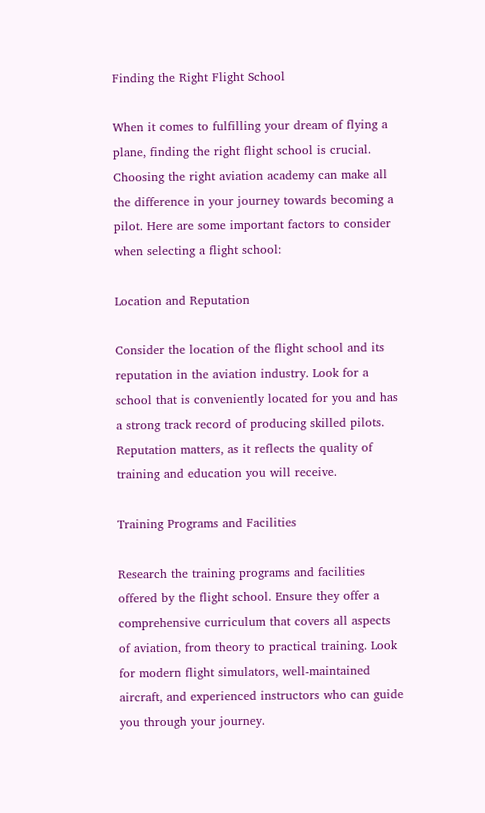Finding the Right Flight School

When it comes to fulfilling your dream of flying a plane, finding the right flight school is crucial. Choosing the right aviation academy can make all the difference in your journey towards becoming a pilot. Here are some important factors to consider when selecting a flight school:

Location and Reputation

Consider the location of the flight school and its reputation in the aviation industry. Look for a school that is conveniently located for you and has a strong track record of producing skilled pilots. Reputation matters, as it reflects the quality of training and education you will receive.

Training Programs and Facilities

Research the training programs and facilities offered by the flight school. Ensure they offer a comprehensive curriculum that covers all aspects of aviation, from theory to practical training. Look for modern flight simulators, well-maintained aircraft, and experienced instructors who can guide you through your journey.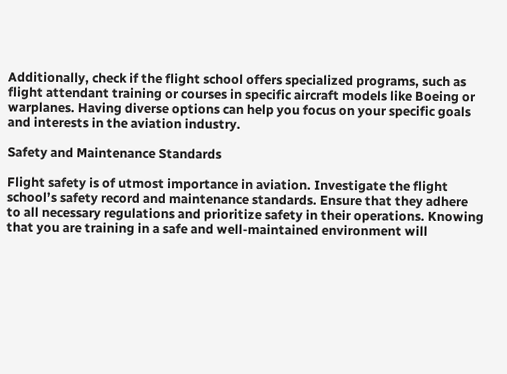Additionally, check if the flight school offers specialized programs, such as flight attendant training or courses in specific aircraft models like Boeing or warplanes. Having diverse options can help you focus on your specific goals and interests in the aviation industry.

Safety and Maintenance Standards

Flight safety is of utmost importance in aviation. Investigate the flight school’s safety record and maintenance standards. Ensure that they adhere to all necessary regulations and prioritize safety in their operations. Knowing that you are training in a safe and well-maintained environment will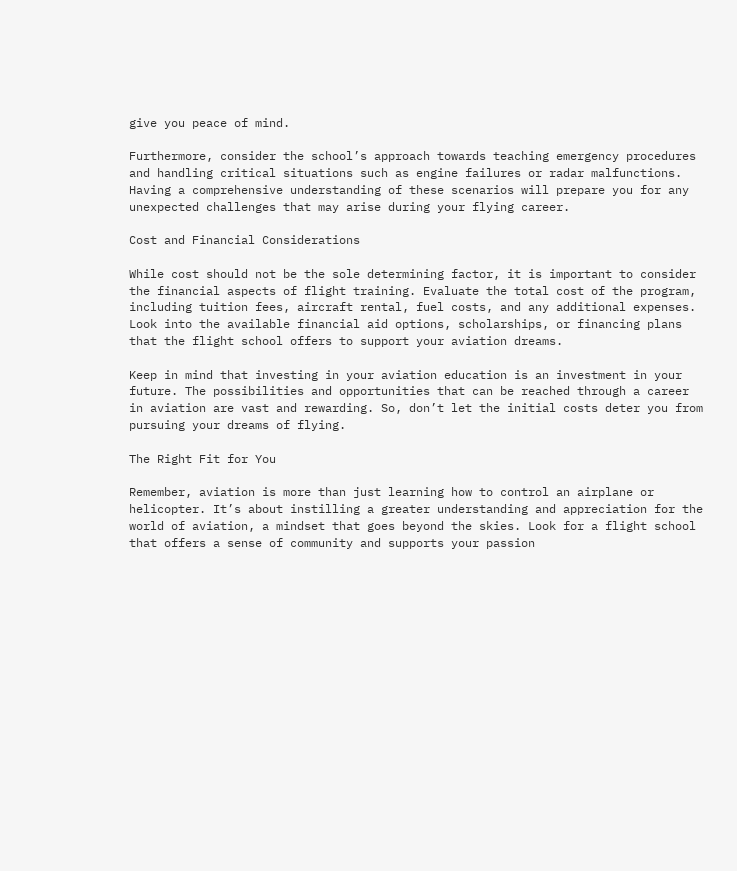give you peace of mind.

Furthermore, consider the school’s approach towards teaching emergency procedures and handling critical situations such as engine failures or radar malfunctions. Having a comprehensive understanding of these scenarios will prepare you for any unexpected challenges that may arise during your flying career.

Cost and Financial Considerations

While cost should not be the sole determining factor, it is important to consider the financial aspects of flight training. Evaluate the total cost of the program, including tuition fees, aircraft rental, fuel costs, and any additional expenses. Look into the available financial aid options, scholarships, or financing plans that the flight school offers to support your aviation dreams.

Keep in mind that investing in your aviation education is an investment in your future. The possibilities and opportunities that can be reached through a career in aviation are vast and rewarding. So, don’t let the initial costs deter you from pursuing your dreams of flying.

The Right Fit for You

Remember, aviation is more than just learning how to control an airplane or helicopter. It’s about instilling a greater understanding and appreciation for the world of aviation, a mindset that goes beyond the skies. Look for a flight school that offers a sense of community and supports your passion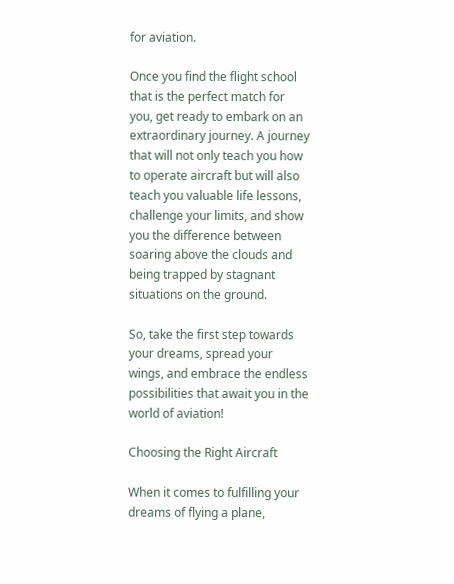for aviation.

Once you find the flight school that is the perfect match for you, get ready to embark on an extraordinary journey. A journey that will not only teach you how to operate aircraft but will also teach you valuable life lessons, challenge your limits, and show you the difference between soaring above the clouds and being trapped by stagnant situations on the ground.

So, take the first step towards your dreams, spread your wings, and embrace the endless possibilities that await you in the world of aviation!

Choosing the Right Aircraft

When it comes to fulfilling your dreams of flying a plane,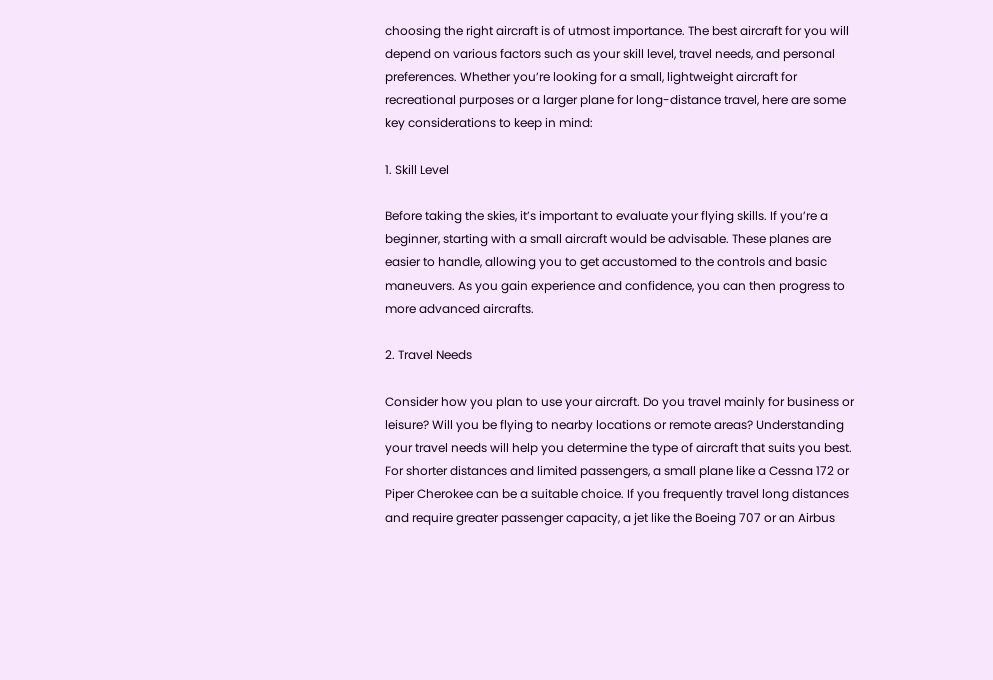choosing the right aircraft is of utmost importance. The best aircraft for you will depend on various factors such as your skill level, travel needs, and personal preferences. Whether you’re looking for a small, lightweight aircraft for recreational purposes or a larger plane for long-distance travel, here are some key considerations to keep in mind:

1. Skill Level

Before taking the skies, it’s important to evaluate your flying skills. If you’re a beginner, starting with a small aircraft would be advisable. These planes are easier to handle, allowing you to get accustomed to the controls and basic maneuvers. As you gain experience and confidence, you can then progress to more advanced aircrafts.

2. Travel Needs

Consider how you plan to use your aircraft. Do you travel mainly for business or leisure? Will you be flying to nearby locations or remote areas? Understanding your travel needs will help you determine the type of aircraft that suits you best. For shorter distances and limited passengers, a small plane like a Cessna 172 or Piper Cherokee can be a suitable choice. If you frequently travel long distances and require greater passenger capacity, a jet like the Boeing 707 or an Airbus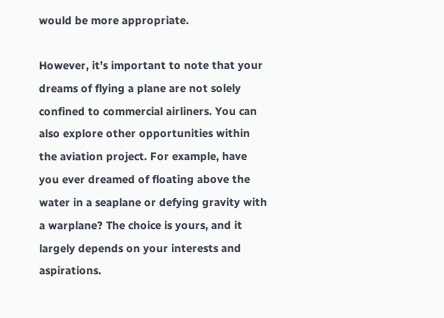would be more appropriate.

However, it’s important to note that your dreams of flying a plane are not solely confined to commercial airliners. You can also explore other opportunities within the aviation project. For example, have you ever dreamed of floating above the water in a seaplane or defying gravity with a warplane? The choice is yours, and it largely depends on your interests and aspirations.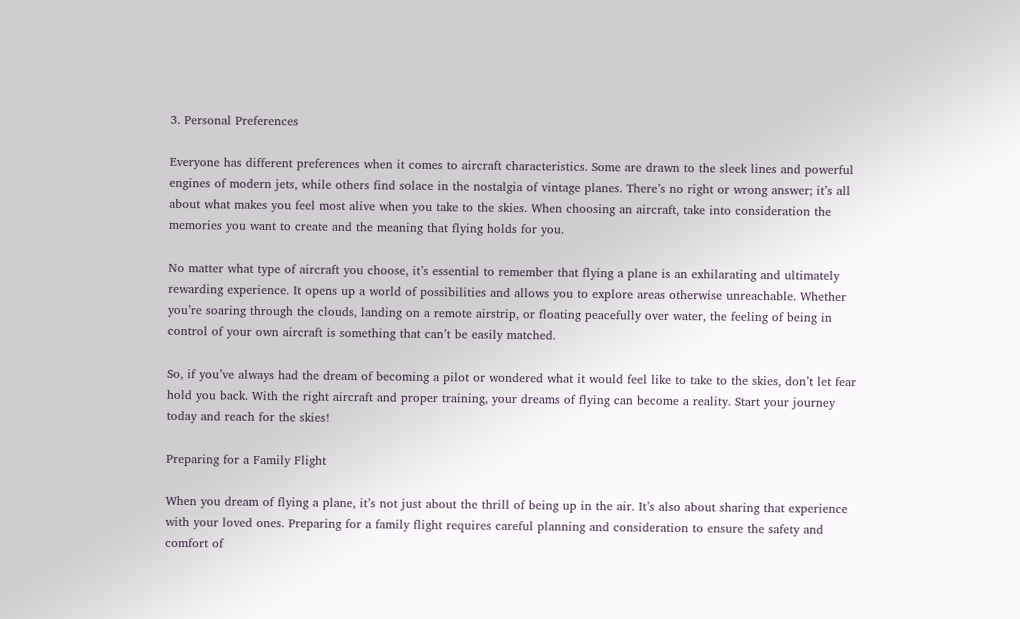3. Personal Preferences

Everyone has different preferences when it comes to aircraft characteristics. Some are drawn to the sleek lines and powerful engines of modern jets, while others find solace in the nostalgia of vintage planes. There’s no right or wrong answer; it’s all about what makes you feel most alive when you take to the skies. When choosing an aircraft, take into consideration the memories you want to create and the meaning that flying holds for you.

No matter what type of aircraft you choose, it’s essential to remember that flying a plane is an exhilarating and ultimately rewarding experience. It opens up a world of possibilities and allows you to explore areas otherwise unreachable. Whether you’re soaring through the clouds, landing on a remote airstrip, or floating peacefully over water, the feeling of being in control of your own aircraft is something that can’t be easily matched.

So, if you’ve always had the dream of becoming a pilot or wondered what it would feel like to take to the skies, don’t let fear hold you back. With the right aircraft and proper training, your dreams of flying can become a reality. Start your journey today and reach for the skies!

Preparing for a Family Flight

When you dream of flying a plane, it’s not just about the thrill of being up in the air. It’s also about sharing that experience with your loved ones. Preparing for a family flight requires careful planning and consideration to ensure the safety and comfort of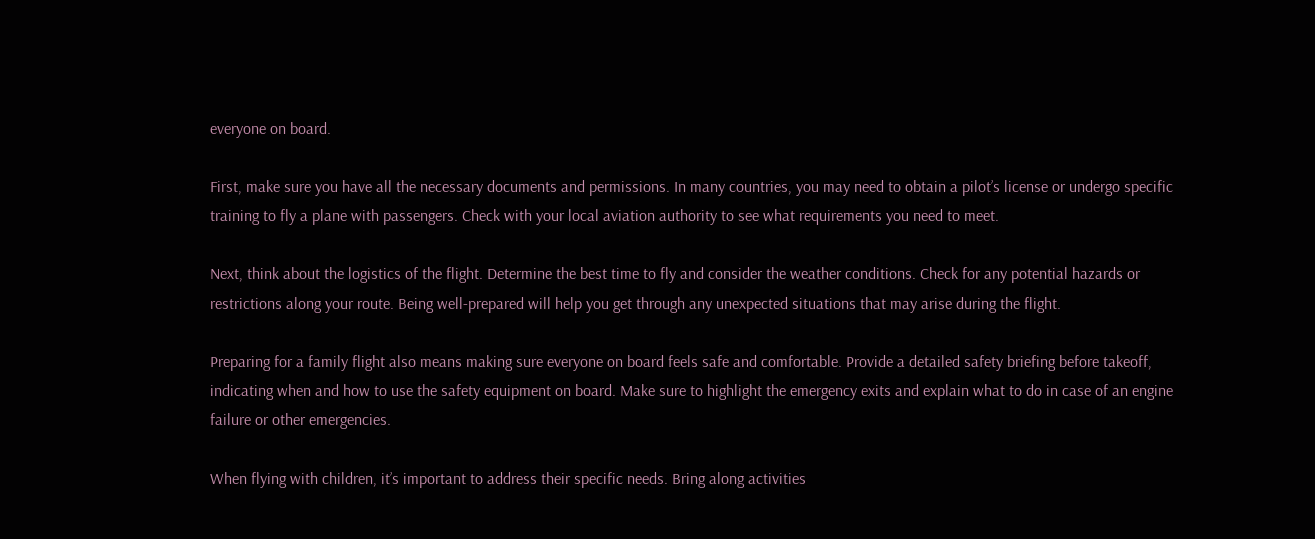everyone on board.

First, make sure you have all the necessary documents and permissions. In many countries, you may need to obtain a pilot’s license or undergo specific training to fly a plane with passengers. Check with your local aviation authority to see what requirements you need to meet.

Next, think about the logistics of the flight. Determine the best time to fly and consider the weather conditions. Check for any potential hazards or restrictions along your route. Being well-prepared will help you get through any unexpected situations that may arise during the flight.

Preparing for a family flight also means making sure everyone on board feels safe and comfortable. Provide a detailed safety briefing before takeoff, indicating when and how to use the safety equipment on board. Make sure to highlight the emergency exits and explain what to do in case of an engine failure or other emergencies.

When flying with children, it’s important to address their specific needs. Bring along activities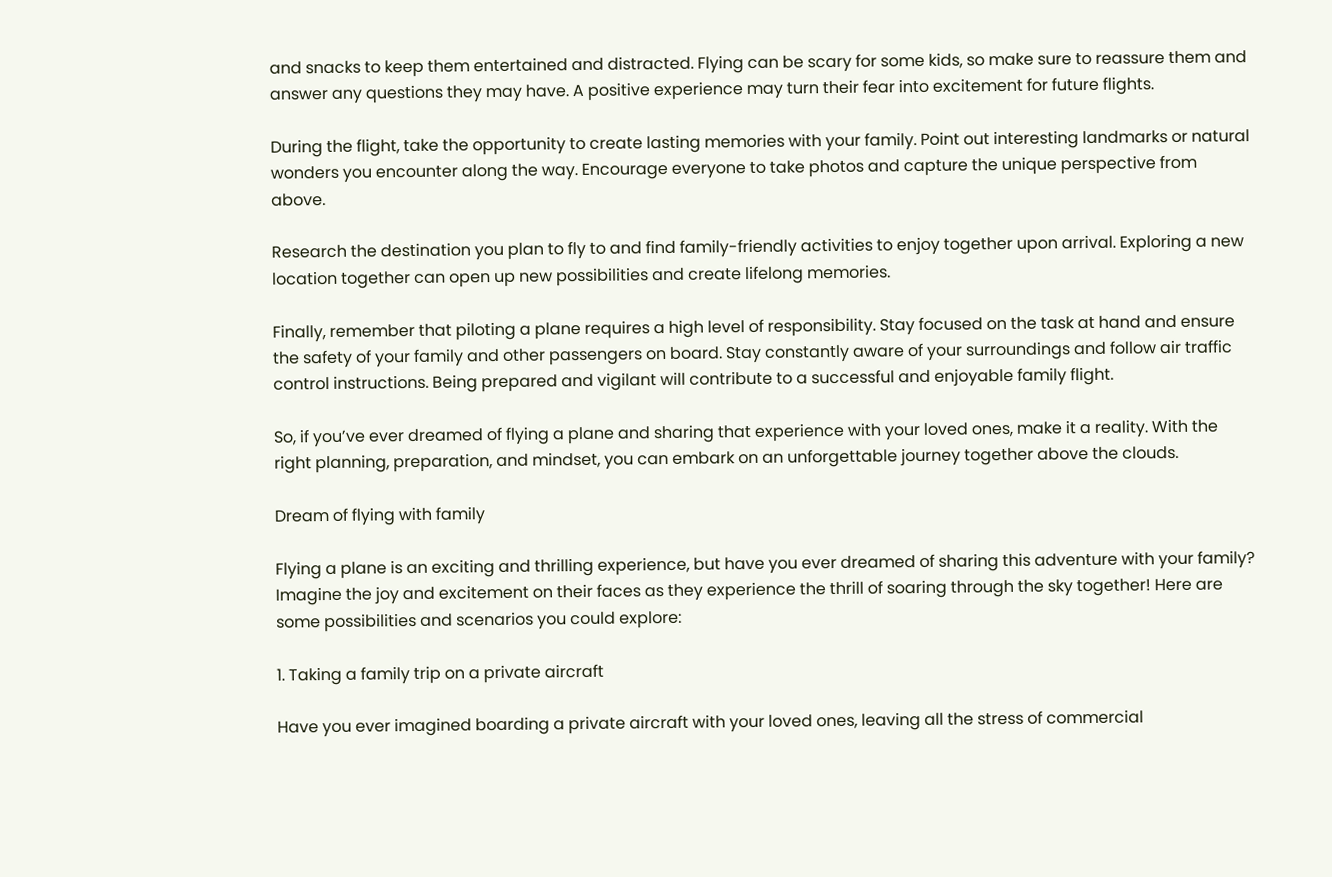and snacks to keep them entertained and distracted. Flying can be scary for some kids, so make sure to reassure them and answer any questions they may have. A positive experience may turn their fear into excitement for future flights.

During the flight, take the opportunity to create lasting memories with your family. Point out interesting landmarks or natural wonders you encounter along the way. Encourage everyone to take photos and capture the unique perspective from above.

Research the destination you plan to fly to and find family-friendly activities to enjoy together upon arrival. Exploring a new location together can open up new possibilities and create lifelong memories.

Finally, remember that piloting a plane requires a high level of responsibility. Stay focused on the task at hand and ensure the safety of your family and other passengers on board. Stay constantly aware of your surroundings and follow air traffic control instructions. Being prepared and vigilant will contribute to a successful and enjoyable family flight.

So, if you’ve ever dreamed of flying a plane and sharing that experience with your loved ones, make it a reality. With the right planning, preparation, and mindset, you can embark on an unforgettable journey together above the clouds.

Dream of flying with family

Flying a plane is an exciting and thrilling experience, but have you ever dreamed of sharing this adventure with your family? Imagine the joy and excitement on their faces as they experience the thrill of soaring through the sky together! Here are some possibilities and scenarios you could explore:

1. Taking a family trip on a private aircraft

Have you ever imagined boarding a private aircraft with your loved ones, leaving all the stress of commercial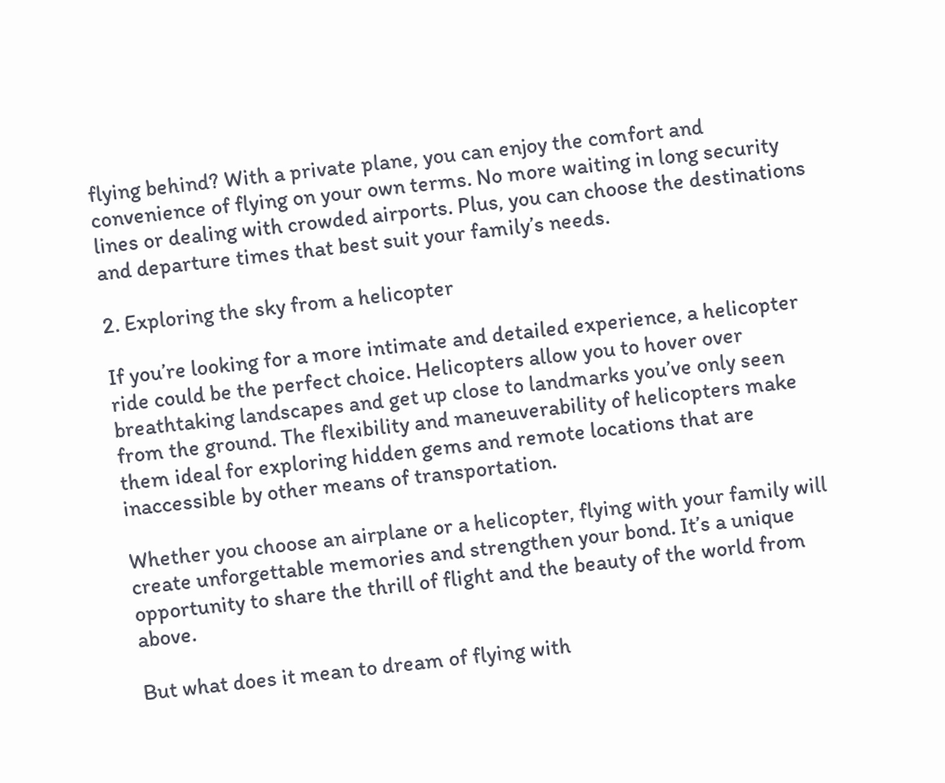flying behind? With a private plane, you can enjoy the comfort and convenience of flying on your own terms. No more waiting in long security lines or dealing with crowded airports. Plus, you can choose the destinations and departure times that best suit your family’s needs.

2. Exploring the sky from a helicopter

If you’re looking for a more intimate and detailed experience, a helicopter ride could be the perfect choice. Helicopters allow you to hover over breathtaking landscapes and get up close to landmarks you’ve only seen from the ground. The flexibility and maneuverability of helicopters make them ideal for exploring hidden gems and remote locations that are inaccessible by other means of transportation.

Whether you choose an airplane or a helicopter, flying with your family will create unforgettable memories and strengthen your bond. It’s a unique opportunity to share the thrill of flight and the beauty of the world from above.

But what does it mean to dream of flying with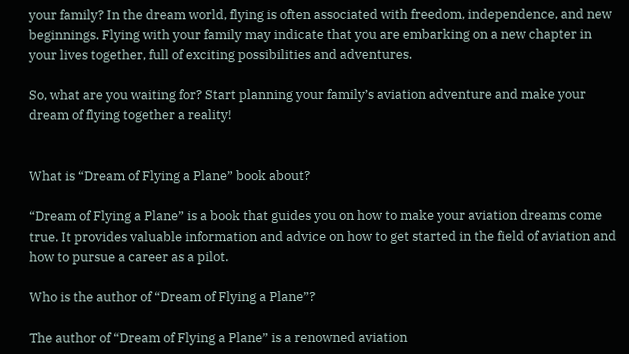your family? In the dream world, flying is often associated with freedom, independence, and new beginnings. Flying with your family may indicate that you are embarking on a new chapter in your lives together, full of exciting possibilities and adventures.

So, what are you waiting for? Start planning your family’s aviation adventure and make your dream of flying together a reality!


What is “Dream of Flying a Plane” book about?

“Dream of Flying a Plane” is a book that guides you on how to make your aviation dreams come true. It provides valuable information and advice on how to get started in the field of aviation and how to pursue a career as a pilot.

Who is the author of “Dream of Flying a Plane”?

The author of “Dream of Flying a Plane” is a renowned aviation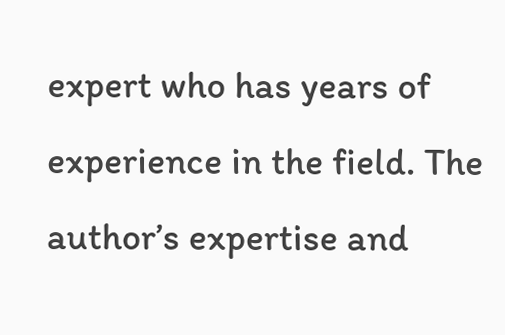expert who has years of experience in the field. The author’s expertise and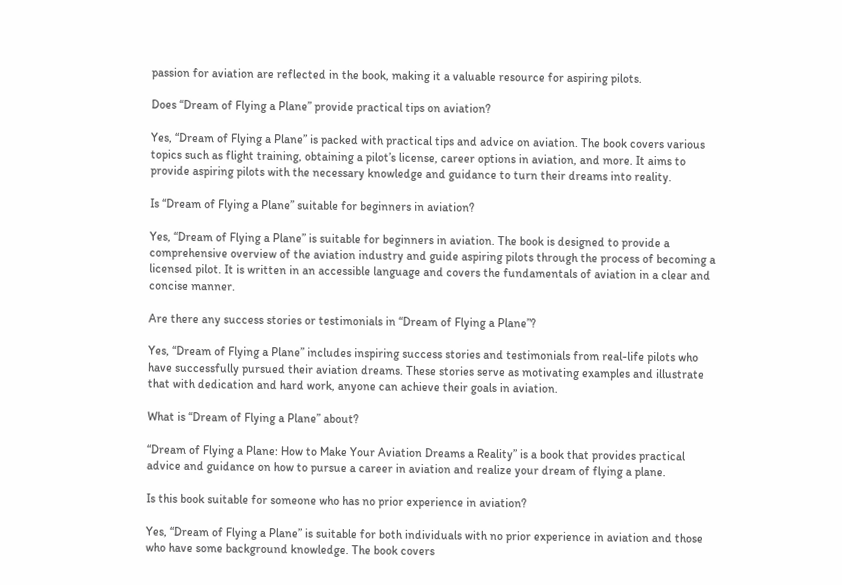passion for aviation are reflected in the book, making it a valuable resource for aspiring pilots.

Does “Dream of Flying a Plane” provide practical tips on aviation?

Yes, “Dream of Flying a Plane” is packed with practical tips and advice on aviation. The book covers various topics such as flight training, obtaining a pilot’s license, career options in aviation, and more. It aims to provide aspiring pilots with the necessary knowledge and guidance to turn their dreams into reality.

Is “Dream of Flying a Plane” suitable for beginners in aviation?

Yes, “Dream of Flying a Plane” is suitable for beginners in aviation. The book is designed to provide a comprehensive overview of the aviation industry and guide aspiring pilots through the process of becoming a licensed pilot. It is written in an accessible language and covers the fundamentals of aviation in a clear and concise manner.

Are there any success stories or testimonials in “Dream of Flying a Plane”?

Yes, “Dream of Flying a Plane” includes inspiring success stories and testimonials from real-life pilots who have successfully pursued their aviation dreams. These stories serve as motivating examples and illustrate that with dedication and hard work, anyone can achieve their goals in aviation.

What is “Dream of Flying a Plane” about?

“Dream of Flying a Plane: How to Make Your Aviation Dreams a Reality” is a book that provides practical advice and guidance on how to pursue a career in aviation and realize your dream of flying a plane.

Is this book suitable for someone who has no prior experience in aviation?

Yes, “Dream of Flying a Plane” is suitable for both individuals with no prior experience in aviation and those who have some background knowledge. The book covers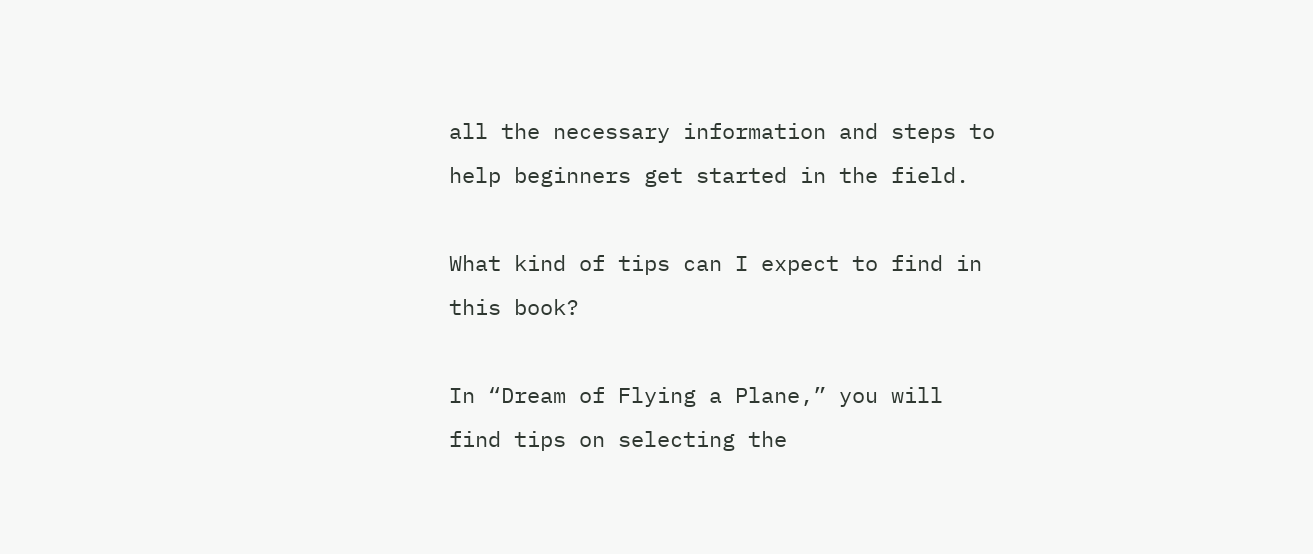all the necessary information and steps to help beginners get started in the field.

What kind of tips can I expect to find in this book?

In “Dream of Flying a Plane,” you will find tips on selecting the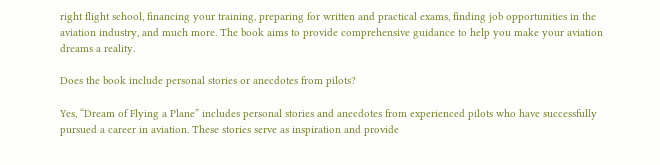right flight school, financing your training, preparing for written and practical exams, finding job opportunities in the aviation industry, and much more. The book aims to provide comprehensive guidance to help you make your aviation dreams a reality.

Does the book include personal stories or anecdotes from pilots?

Yes, “Dream of Flying a Plane” includes personal stories and anecdotes from experienced pilots who have successfully pursued a career in aviation. These stories serve as inspiration and provide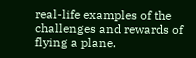real-life examples of the challenges and rewards of flying a plane.